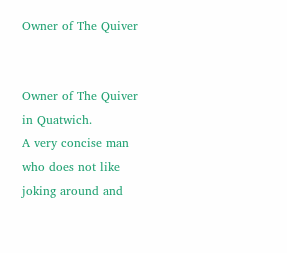Owner of The Quiver


Owner of The Quiver in Quatwich.
A very concise man who does not like joking around and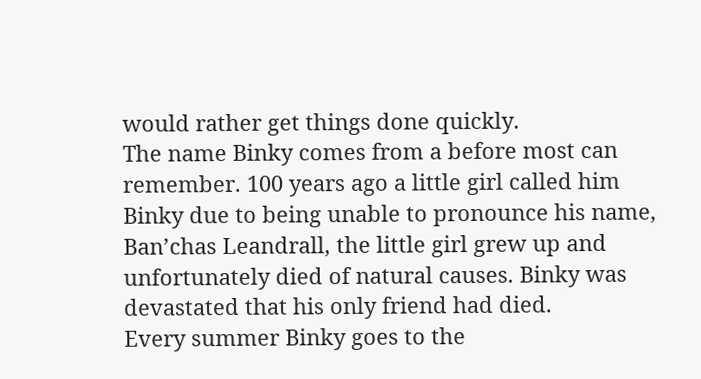would rather get things done quickly.
The name Binky comes from a before most can remember. 100 years ago a little girl called him Binky due to being unable to pronounce his name, Ban’chas Leandrall, the little girl grew up and unfortunately died of natural causes. Binky was devastated that his only friend had died.
Every summer Binky goes to the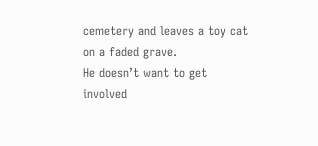cemetery and leaves a toy cat on a faded grave.
He doesn’t want to get involved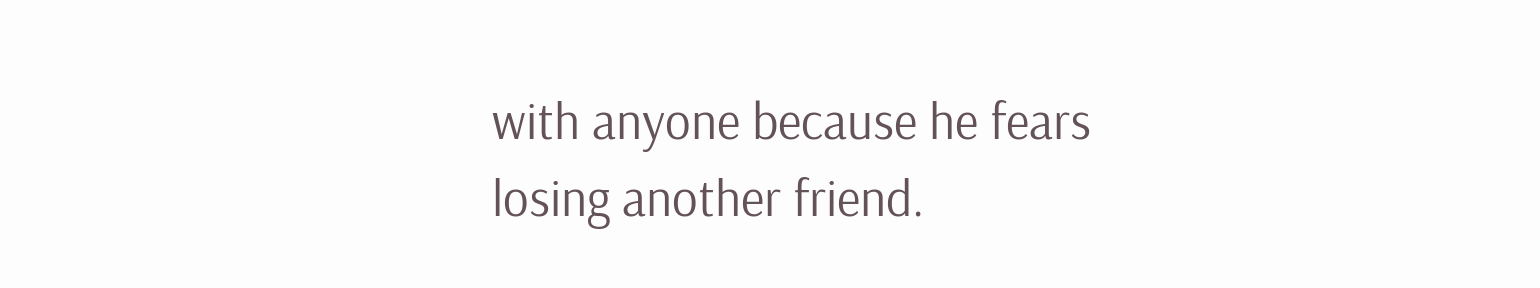with anyone because he fears losing another friend.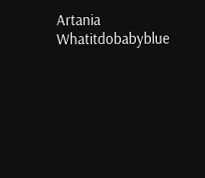Artania Whatitdobabyblue